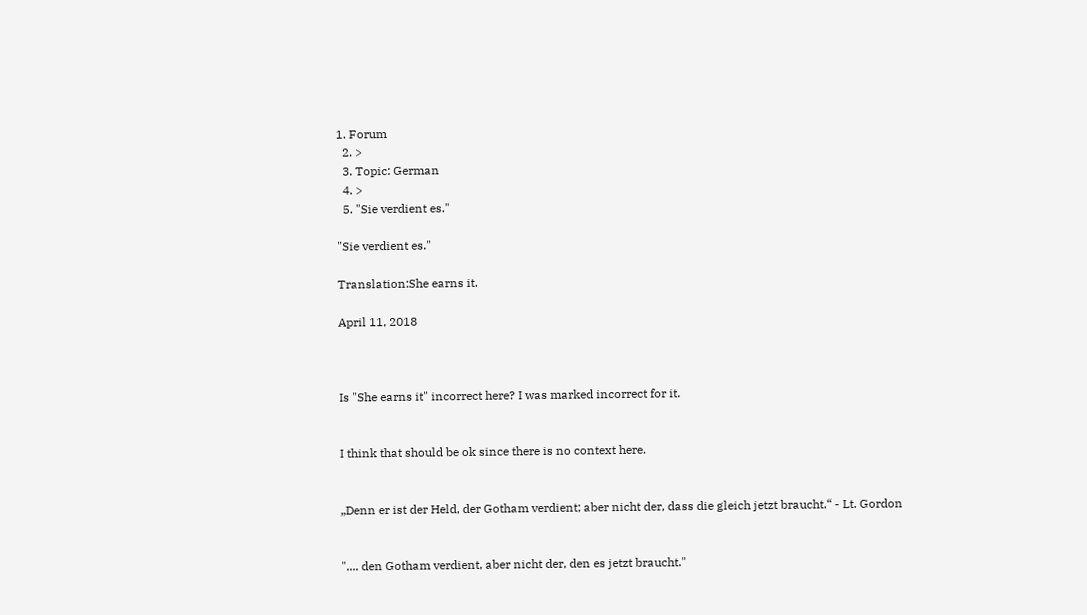1. Forum
  2. >
  3. Topic: German
  4. >
  5. "Sie verdient es."

"Sie verdient es."

Translation:She earns it.

April 11, 2018



Is "She earns it" incorrect here? I was marked incorrect for it.


I think that should be ok since there is no context here.


„Denn er ist der Held, der Gotham verdient; aber nicht der, dass die gleich jetzt braucht.“ - Lt. Gordon


".... den Gotham verdient, aber nicht der, den es jetzt braucht."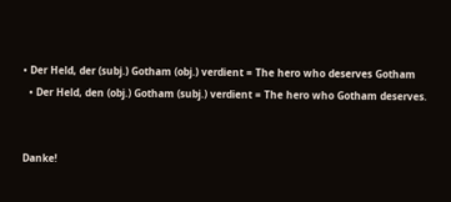• Der Held, der (subj.) Gotham (obj.) verdient = The hero who deserves Gotham
  • Der Held, den (obj.) Gotham (subj.) verdient = The hero who Gotham deserves.


Danke!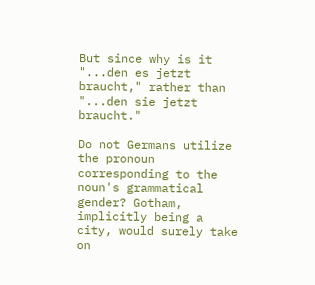But since why is it "...den es jetzt braucht," rather than "...den sie jetzt braucht."

Do not Germans utilize the pronoun corresponding to the noun's grammatical gender? Gotham, implicitly being a city, would surely take on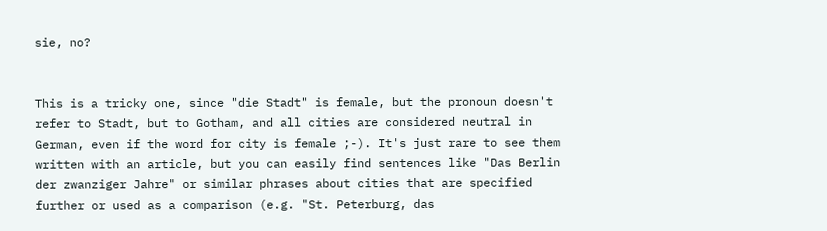sie, no?


This is a tricky one, since "die Stadt" is female, but the pronoun doesn't refer to Stadt, but to Gotham, and all cities are considered neutral in German, even if the word for city is female ;-). It's just rare to see them written with an article, but you can easily find sentences like "Das Berlin der zwanziger Jahre" or similar phrases about cities that are specified further or used as a comparison (e.g. "St. Peterburg, das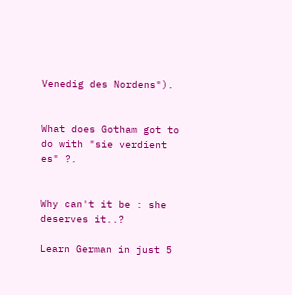Venedig des Nordens").


What does Gotham got to do with "sie verdient es" ?.


Why can't it be : she deserves it..?

Learn German in just 5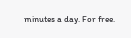minutes a day. For free.